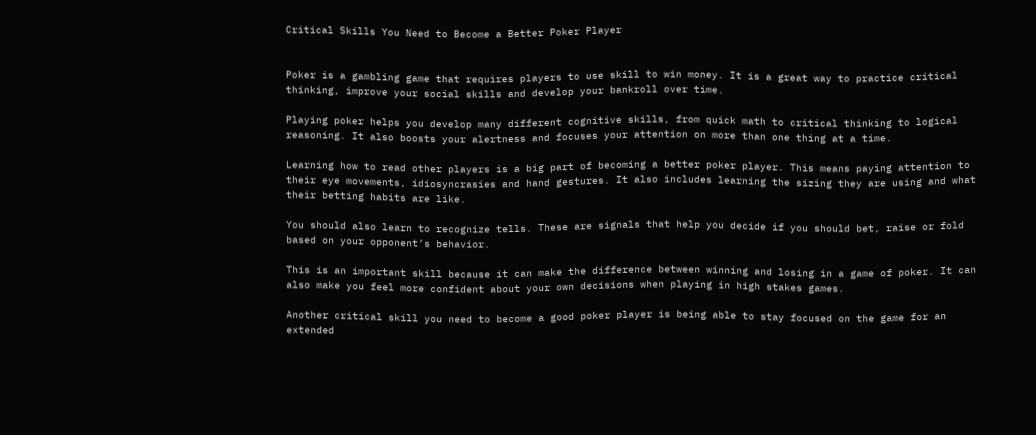Critical Skills You Need to Become a Better Poker Player


Poker is a gambling game that requires players to use skill to win money. It is a great way to practice critical thinking, improve your social skills and develop your bankroll over time.

Playing poker helps you develop many different cognitive skills, from quick math to critical thinking to logical reasoning. It also boosts your alertness and focuses your attention on more than one thing at a time.

Learning how to read other players is a big part of becoming a better poker player. This means paying attention to their eye movements, idiosyncrasies and hand gestures. It also includes learning the sizing they are using and what their betting habits are like.

You should also learn to recognize tells. These are signals that help you decide if you should bet, raise or fold based on your opponent’s behavior.

This is an important skill because it can make the difference between winning and losing in a game of poker. It can also make you feel more confident about your own decisions when playing in high stakes games.

Another critical skill you need to become a good poker player is being able to stay focused on the game for an extended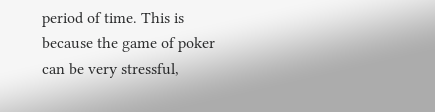period of time. This is because the game of poker can be very stressful,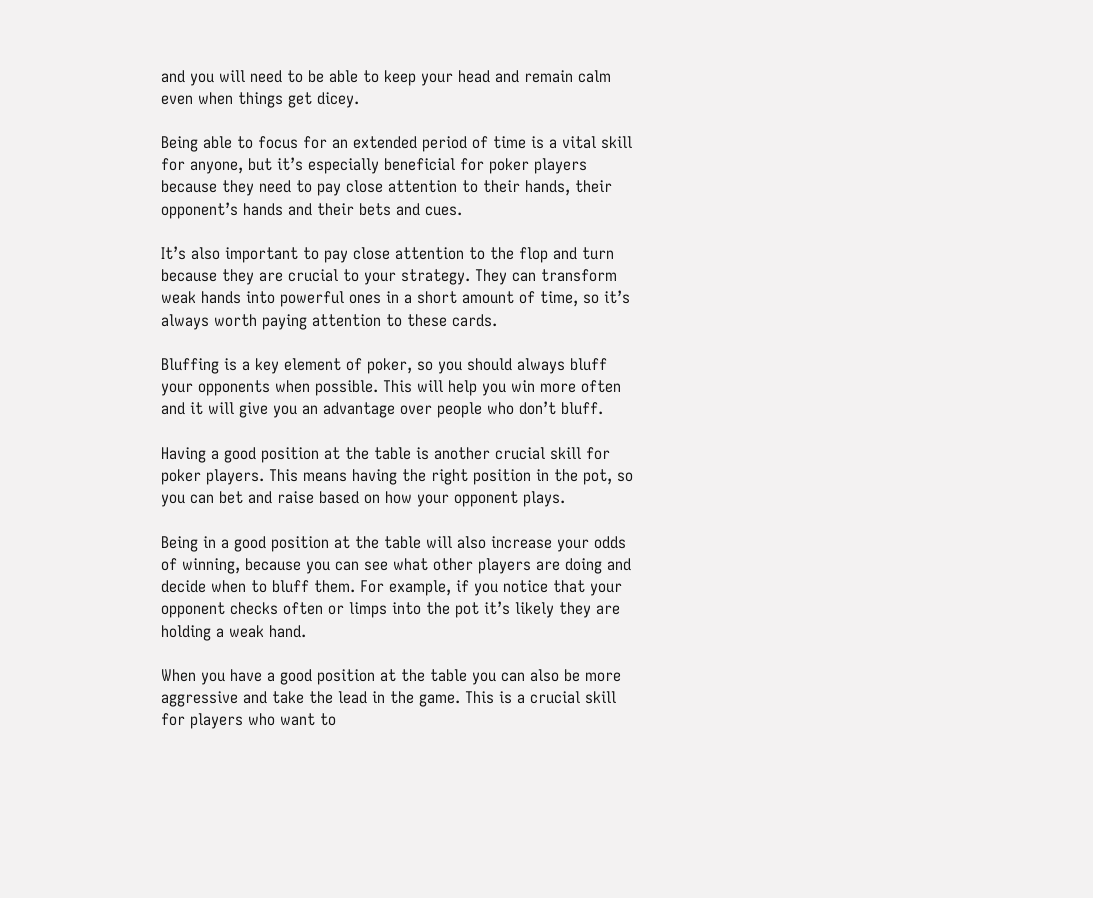and you will need to be able to keep your head and remain calm even when things get dicey.

Being able to focus for an extended period of time is a vital skill for anyone, but it’s especially beneficial for poker players because they need to pay close attention to their hands, their opponent’s hands and their bets and cues.

It’s also important to pay close attention to the flop and turn because they are crucial to your strategy. They can transform weak hands into powerful ones in a short amount of time, so it’s always worth paying attention to these cards.

Bluffing is a key element of poker, so you should always bluff your opponents when possible. This will help you win more often and it will give you an advantage over people who don’t bluff.

Having a good position at the table is another crucial skill for poker players. This means having the right position in the pot, so you can bet and raise based on how your opponent plays.

Being in a good position at the table will also increase your odds of winning, because you can see what other players are doing and decide when to bluff them. For example, if you notice that your opponent checks often or limps into the pot it’s likely they are holding a weak hand.

When you have a good position at the table you can also be more aggressive and take the lead in the game. This is a crucial skill for players who want to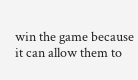win the game because it can allow them to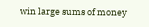win large sums of money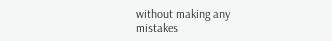without making any mistakes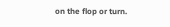on the flop or turn.